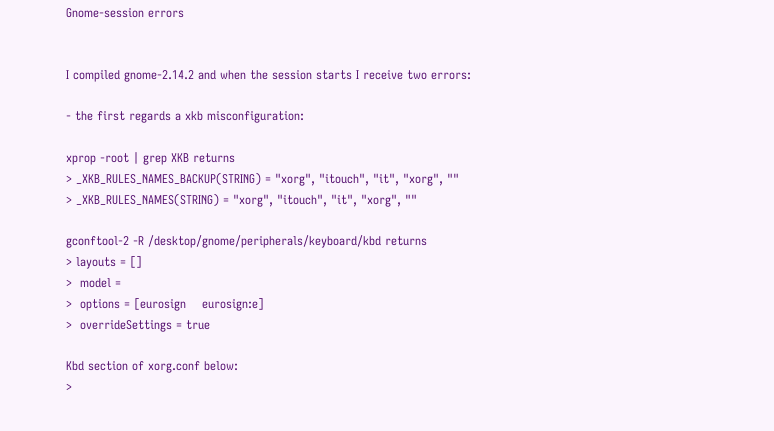Gnome-session errors


I compiled gnome-2.14.2 and when the session starts I receive two errors:

- the first regards a xkb misconfiguration:

xprop -root | grep XKB returns
> _XKB_RULES_NAMES_BACKUP(STRING) = "xorg", "itouch", "it", "xorg", ""
> _XKB_RULES_NAMES(STRING) = "xorg", "itouch", "it", "xorg", ""

gconftool-2 -R /desktop/gnome/peripherals/keyboard/kbd returns
> layouts = []
>  model =
>  options = [eurosign    eurosign:e]
>  overrideSettings = true

Kbd section of xorg.conf below:
>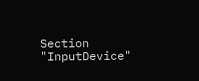Section "InputDevice"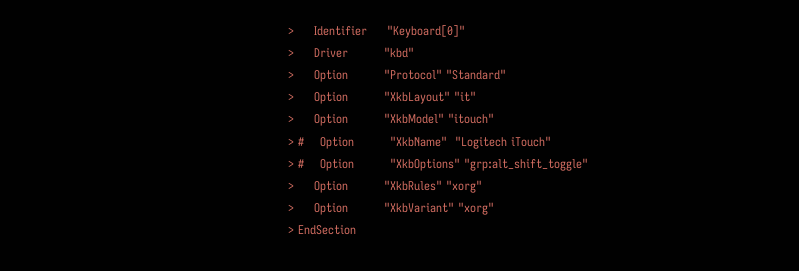>     Identifier     "Keyboard[0]"
>     Driver         "kbd"
>     Option         "Protocol" "Standard"
>     Option         "XkbLayout" "it"
>     Option         "XkbModel" "itouch"
> #    Option         "XkbName"  "Logitech iTouch"
> #    Option         "XkbOptions" "grp:alt_shift_toggle"
>     Option         "XkbRules" "xorg"
>     Option         "XkbVariant" "xorg"
> EndSection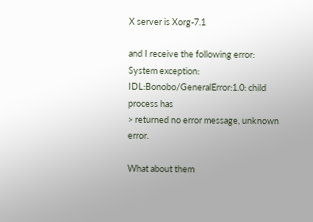X server is Xorg-7.1

and I receive the following error:
System exception: IDL:Bonobo/GeneralError:1.0: child process has
> returned no error message, unknown error.

What about them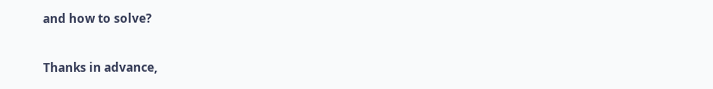and how to solve?

Thanks in advance,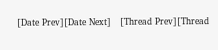[Date Prev][Date Next]   [Thread Prev][Thread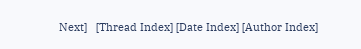Next]   [Thread Index] [Date Index] [Author Index]